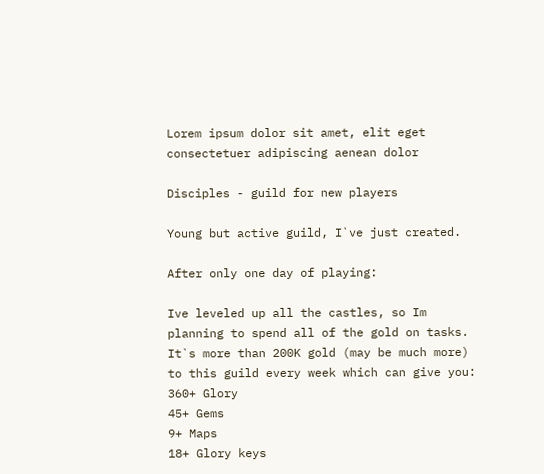Lorem ipsum dolor sit amet, elit eget consectetuer adipiscing aenean dolor

Disciples - guild for new players

Young but active guild, I`ve just created.

After only one day of playing:

Ive leveled up all the castles, so Im planning to spend all of the gold on tasks. It`s more than 200K gold (may be much more) to this guild every week which can give you:
360+ Glory
45+ Gems
9+ Maps
18+ Glory keys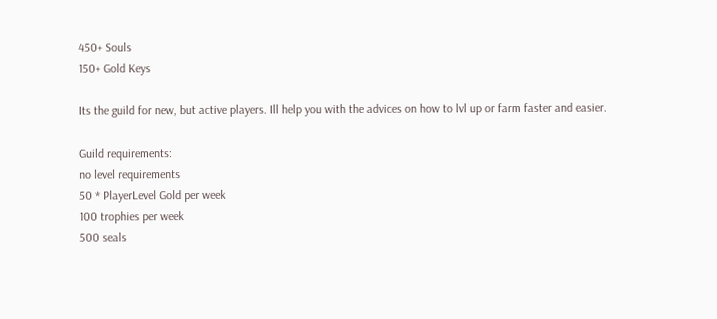450+ Souls
150+ Gold Keys

Its the guild for new, but active players. Ill help you with the advices on how to lvl up or farm faster and easier.

Guild requirements:
no level requirements
50 * PlayerLevel Gold per week
100 trophies per week
500 seals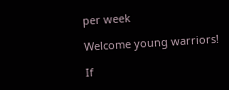per week

Welcome young warriors!

If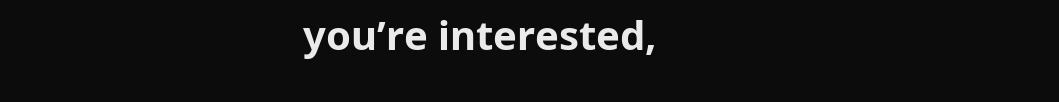you’re interested,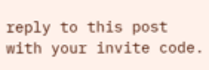reply to this post with your invite code.